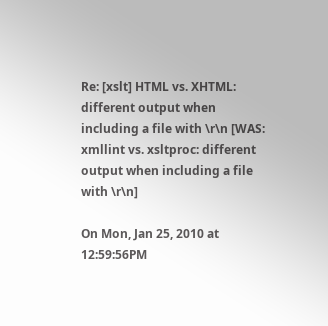Re: [xslt] HTML vs. XHTML: different output when including a file with \r\n [WAS: xmllint vs. xsltproc: different output when including a file with \r\n]

On Mon, Jan 25, 2010 at 12:59:56PM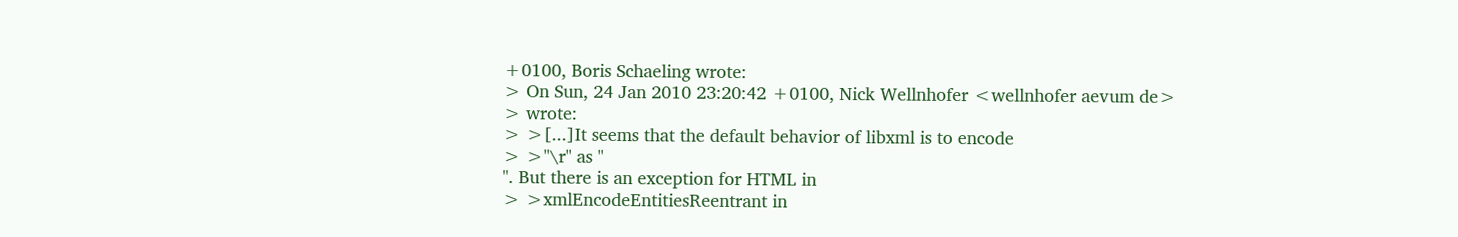+0100, Boris Schaeling wrote:
> On Sun, 24 Jan 2010 23:20:42 +0100, Nick Wellnhofer <wellnhofer aevum de>
> wrote:
> >[...]It seems that the default behavior of libxml is to encode
> >"\r" as "
". But there is an exception for HTML in
> >xmlEncodeEntitiesReentrant in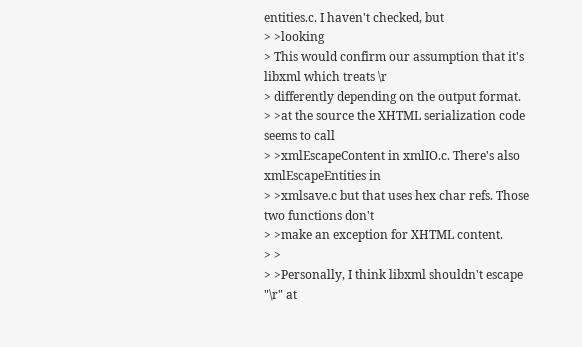entities.c. I haven't checked, but
> >looking
> This would confirm our assumption that it's libxml which treats \r
> differently depending on the output format.
> >at the source the XHTML serialization code seems to call
> >xmlEscapeContent in xmlIO.c. There's also xmlEscapeEntities in
> >xmlsave.c but that uses hex char refs. Those two functions don't
> >make an exception for XHTML content.
> >
> >Personally, I think libxml shouldn't escape "\r" at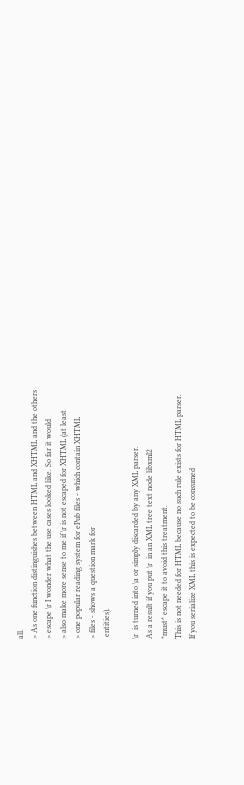all.
> As one function distinguishes between HTML and XHTML and the others
> escape \r I wonder what the use cases looked like. So far it would
> also make more sense to me if \r is not escaped for XHTML (at least
> one popular reading system for ePub files - which contain XHTML
> files - shows a question mark for
 entities).

\r  is turned into \a or simply discarded by any XML parser.
As a result if you put \r  in an XML tree text node libxml2
*must* escape it to avoid this treatment.
This is not needed for HTML because no such rule exists for HTML parser.
If you serialize XML this is expected to be consumed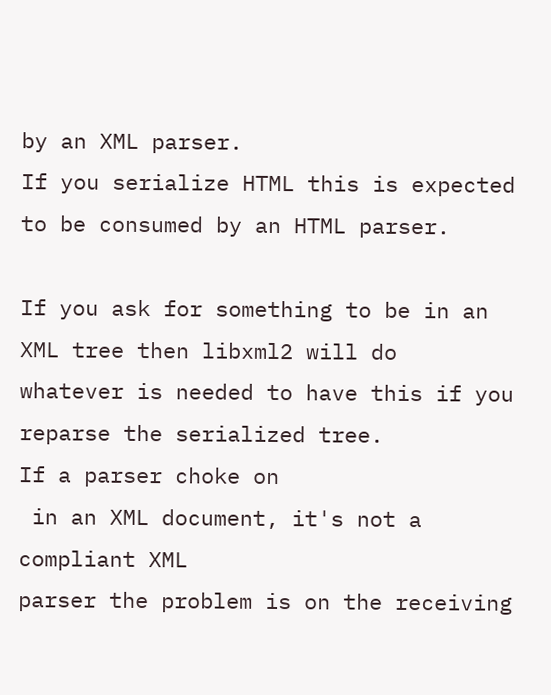by an XML parser.
If you serialize HTML this is expected to be consumed by an HTML parser.

If you ask for something to be in an XML tree then libxml2 will do
whatever is needed to have this if you reparse the serialized tree.
If a parser choke on
 in an XML document, it's not a compliant XML
parser the problem is on the receiving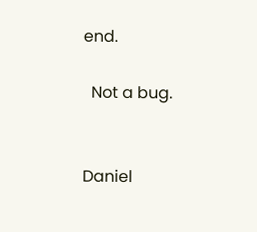end.

  Not a bug.


Daniel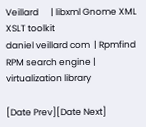Veillard      | libxml Gnome XML XSLT toolkit
daniel veillard com  | Rpmfind RPM search engine | virtualization library

[Date Prev][Date Next]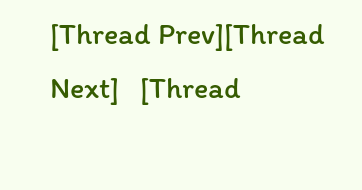[Thread Prev][Thread Next]   [Thread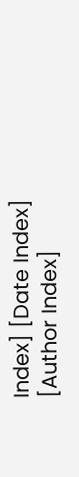Index] [Date Index] [Author Index]